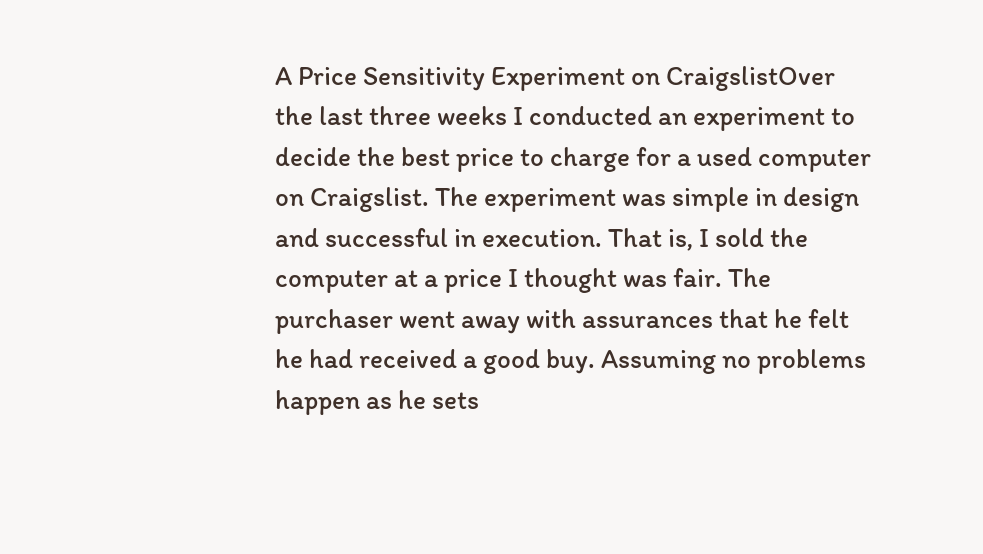A Price Sensitivity Experiment on CraigslistOver the last three weeks I conducted an experiment to decide the best price to charge for a used computer on Craigslist. The experiment was simple in design and successful in execution. That is, I sold the computer at a price I thought was fair. The purchaser went away with assurances that he felt he had received a good buy. Assuming no problems happen as he sets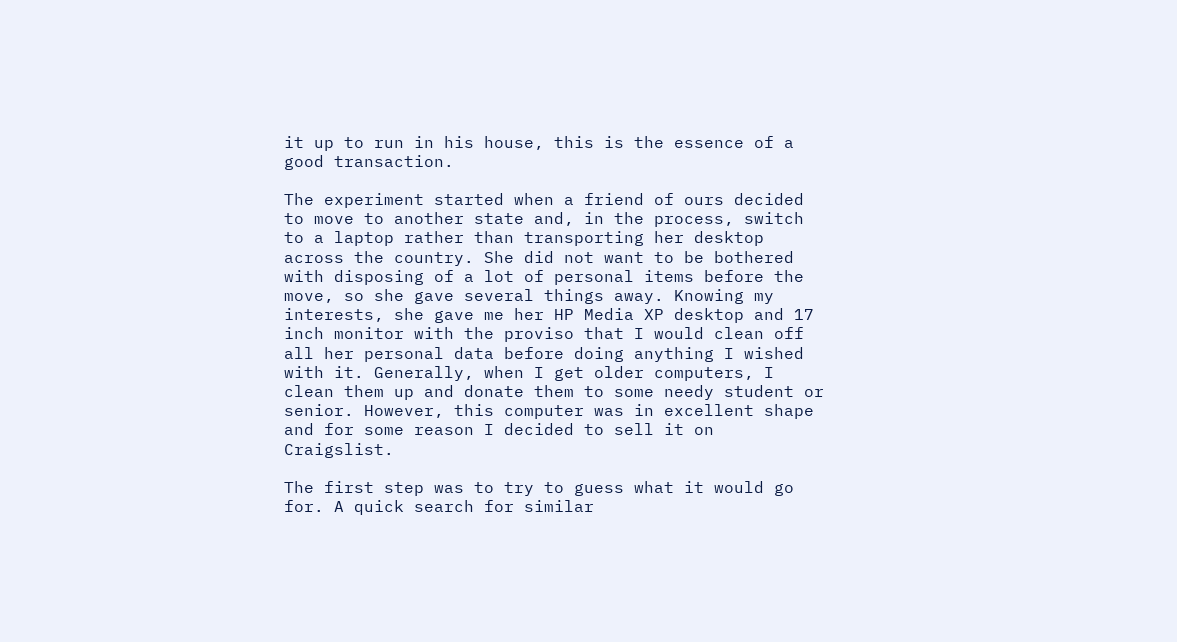it up to run in his house, this is the essence of a good transaction.

The experiment started when a friend of ours decided to move to another state and, in the process, switch to a laptop rather than transporting her desktop across the country. She did not want to be bothered with disposing of a lot of personal items before the move, so she gave several things away. Knowing my interests, she gave me her HP Media XP desktop and 17 inch monitor with the proviso that I would clean off all her personal data before doing anything I wished with it. Generally, when I get older computers, I clean them up and donate them to some needy student or senior. However, this computer was in excellent shape and for some reason I decided to sell it on Craigslist.

The first step was to try to guess what it would go for. A quick search for similar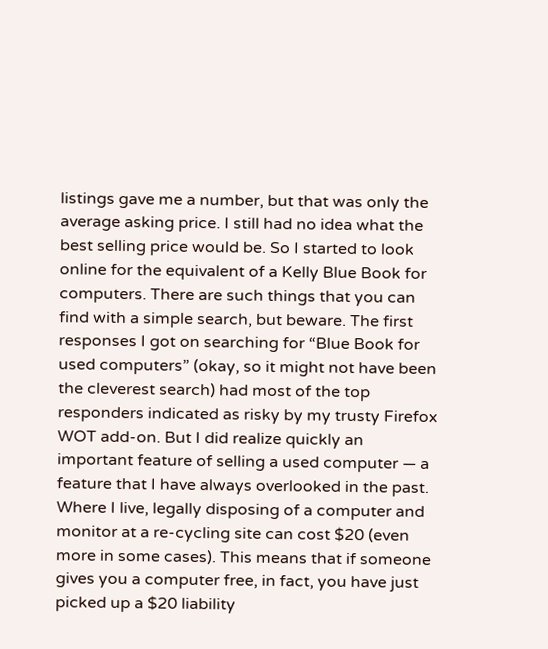listings gave me a number, but that was only the average asking price. I still had no idea what the best selling price would be. So I started to look online for the equivalent of a Kelly Blue Book for computers. There are such things that you can find with a simple search, but beware. The first responses I got on searching for “Blue Book for used computers” (okay, so it might not have been the cleverest search) had most of the top responders indicated as risky by my trusty Firefox WOT add-on. But I did realize quickly an important feature of selling a used computer — a feature that I have always overlooked in the past. Where I live, legally disposing of a computer and monitor at a re-cycling site can cost $20 (even more in some cases). This means that if someone gives you a computer free, in fact, you have just picked up a $20 liability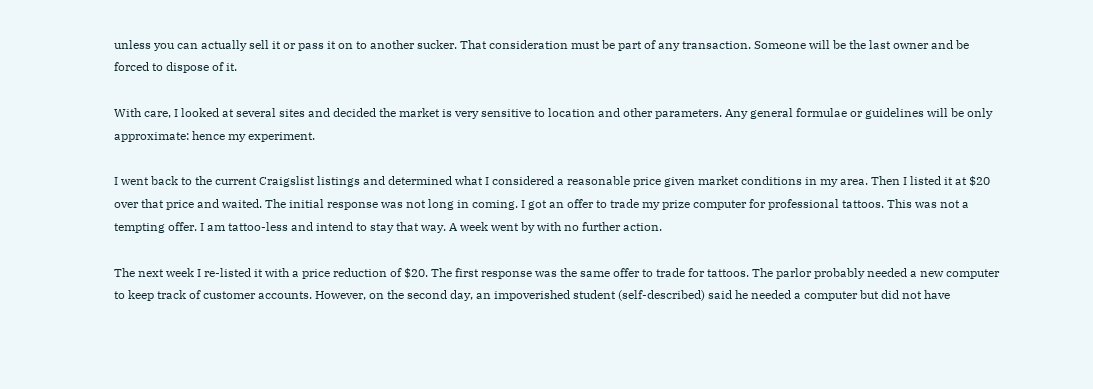unless you can actually sell it or pass it on to another sucker. That consideration must be part of any transaction. Someone will be the last owner and be forced to dispose of it.

With care, I looked at several sites and decided the market is very sensitive to location and other parameters. Any general formulae or guidelines will be only approximate: hence my experiment.

I went back to the current Craigslist listings and determined what I considered a reasonable price given market conditions in my area. Then I listed it at $20 over that price and waited. The initial response was not long in coming. I got an offer to trade my prize computer for professional tattoos. This was not a tempting offer. I am tattoo-less and intend to stay that way. A week went by with no further action.

The next week I re-listed it with a price reduction of $20. The first response was the same offer to trade for tattoos. The parlor probably needed a new computer to keep track of customer accounts. However, on the second day, an impoverished student (self-described) said he needed a computer but did not have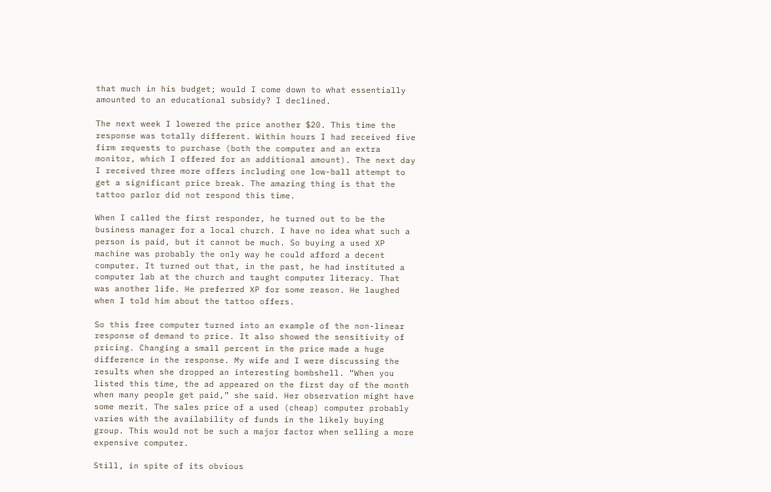that much in his budget; would I come down to what essentially amounted to an educational subsidy? I declined.

The next week I lowered the price another $20. This time the response was totally different. Within hours I had received five firm requests to purchase (both the computer and an extra monitor, which I offered for an additional amount). The next day I received three more offers including one low-ball attempt to get a significant price break. The amazing thing is that the tattoo parlor did not respond this time.

When I called the first responder, he turned out to be the business manager for a local church. I have no idea what such a person is paid, but it cannot be much. So buying a used XP machine was probably the only way he could afford a decent computer. It turned out that, in the past, he had instituted a computer lab at the church and taught computer literacy. That was another life. He preferred XP for some reason. He laughed when I told him about the tattoo offers.

So this free computer turned into an example of the non-linear response of demand to price. It also showed the sensitivity of pricing. Changing a small percent in the price made a huge difference in the response. My wife and I were discussing the results when she dropped an interesting bombshell. “When you listed this time, the ad appeared on the first day of the month when many people get paid,” she said. Her observation might have some merit. The sales price of a used (cheap) computer probably varies with the availability of funds in the likely buying group. This would not be such a major factor when selling a more expensive computer.

Still, in spite of its obvious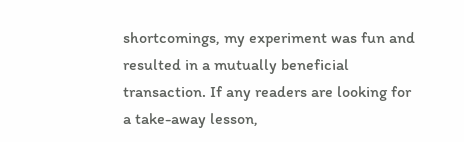shortcomings, my experiment was fun and resulted in a mutually beneficial transaction. If any readers are looking for a take-away lesson,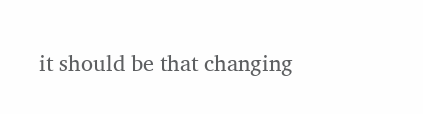it should be that changing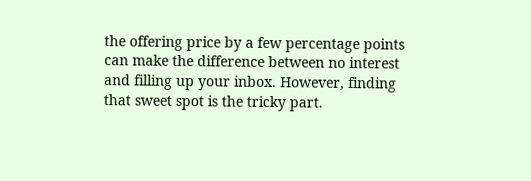the offering price by a few percentage points can make the difference between no interest and filling up your inbox. However, finding that sweet spot is the tricky part.